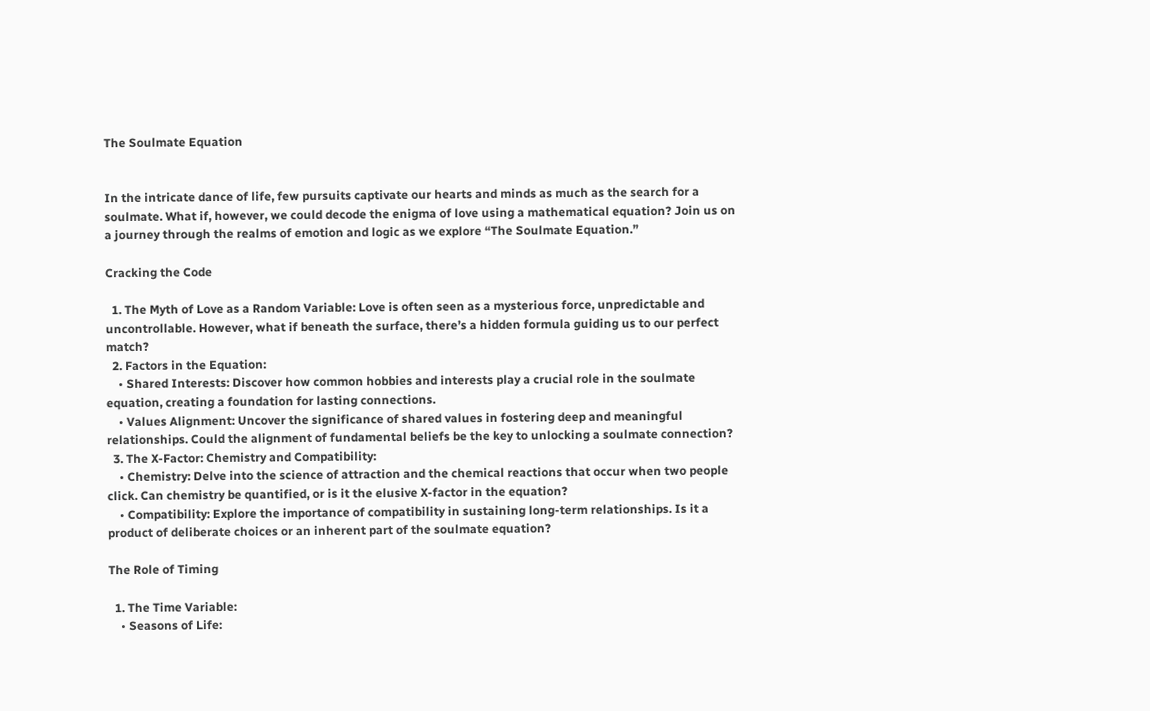The Soulmate Equation


In the intricate dance of life, few pursuits captivate our hearts and minds as much as the search for a soulmate. What if, however, we could decode the enigma of love using a mathematical equation? Join us on a journey through the realms of emotion and logic as we explore “The Soulmate Equation.”

Cracking the Code

  1. The Myth of Love as a Random Variable: Love is often seen as a mysterious force, unpredictable and uncontrollable. However, what if beneath the surface, there’s a hidden formula guiding us to our perfect match?
  2. Factors in the Equation:
    • Shared Interests: Discover how common hobbies and interests play a crucial role in the soulmate equation, creating a foundation for lasting connections.
    • Values Alignment: Uncover the significance of shared values in fostering deep and meaningful relationships. Could the alignment of fundamental beliefs be the key to unlocking a soulmate connection?
  3. The X-Factor: Chemistry and Compatibility:
    • Chemistry: Delve into the science of attraction and the chemical reactions that occur when two people click. Can chemistry be quantified, or is it the elusive X-factor in the equation?
    • Compatibility: Explore the importance of compatibility in sustaining long-term relationships. Is it a product of deliberate choices or an inherent part of the soulmate equation?

The Role of Timing

  1. The Time Variable:
    • Seasons of Life: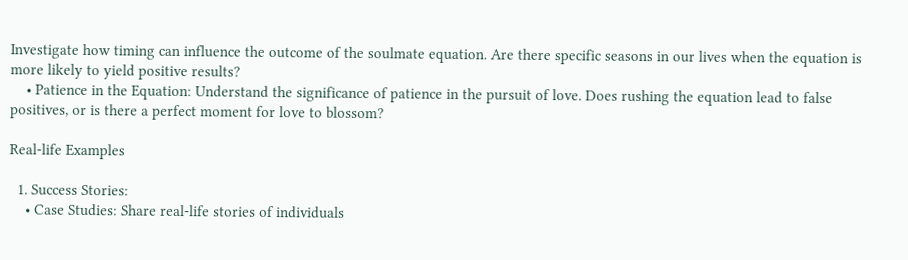Investigate how timing can influence the outcome of the soulmate equation. Are there specific seasons in our lives when the equation is more likely to yield positive results?
    • Patience in the Equation: Understand the significance of patience in the pursuit of love. Does rushing the equation lead to false positives, or is there a perfect moment for love to blossom?

Real-life Examples

  1. Success Stories:
    • Case Studies: Share real-life stories of individuals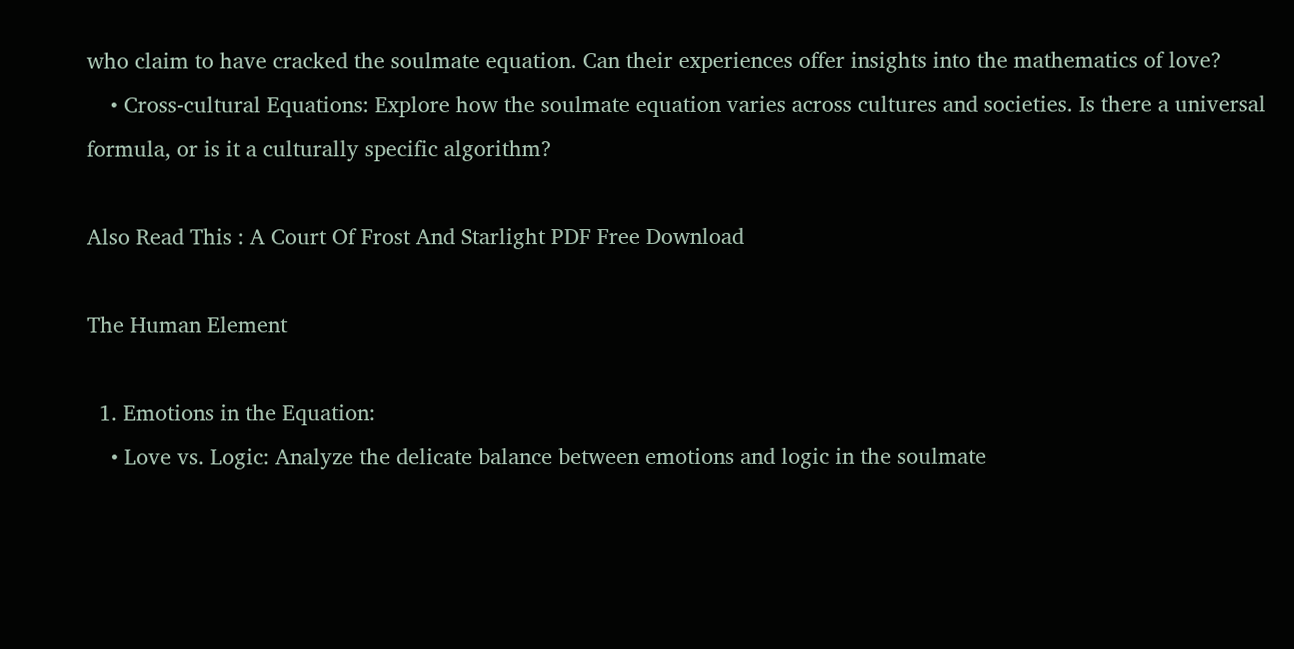who claim to have cracked the soulmate equation. Can their experiences offer insights into the mathematics of love?
    • Cross-cultural Equations: Explore how the soulmate equation varies across cultures and societies. Is there a universal formula, or is it a culturally specific algorithm?

Also Read This : A Court Of Frost And Starlight PDF Free Download

The Human Element

  1. Emotions in the Equation:
    • Love vs. Logic: Analyze the delicate balance between emotions and logic in the soulmate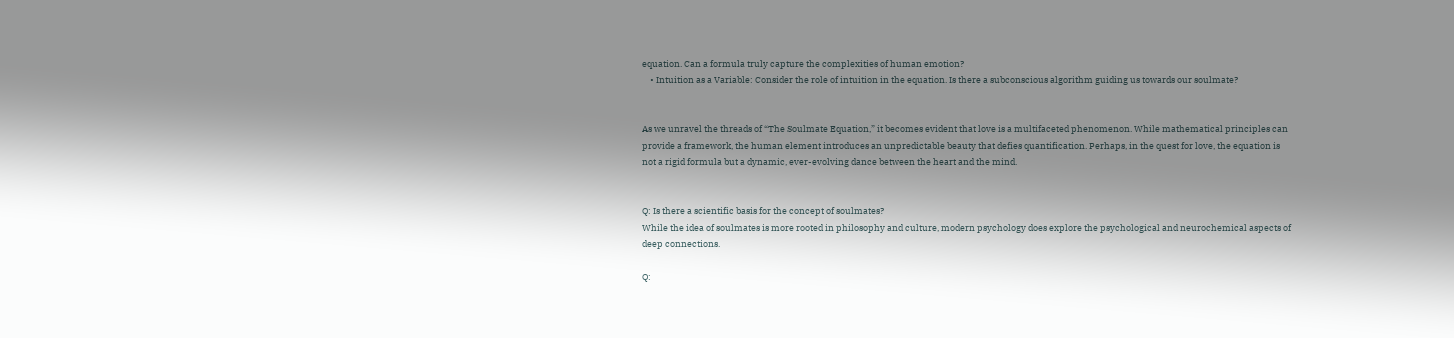equation. Can a formula truly capture the complexities of human emotion?
    • Intuition as a Variable: Consider the role of intuition in the equation. Is there a subconscious algorithm guiding us towards our soulmate?


As we unravel the threads of “The Soulmate Equation,” it becomes evident that love is a multifaceted phenomenon. While mathematical principles can provide a framework, the human element introduces an unpredictable beauty that defies quantification. Perhaps, in the quest for love, the equation is not a rigid formula but a dynamic, ever-evolving dance between the heart and the mind.


Q: Is there a scientific basis for the concept of soulmates?
While the idea of soulmates is more rooted in philosophy and culture, modern psychology does explore the psychological and neurochemical aspects of deep connections.

Q: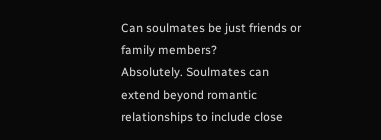Can soulmates be just friends or family members?
Absolutely. Soulmates can extend beyond romantic relationships to include close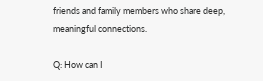friends and family members who share deep, meaningful connections.

Q: How can I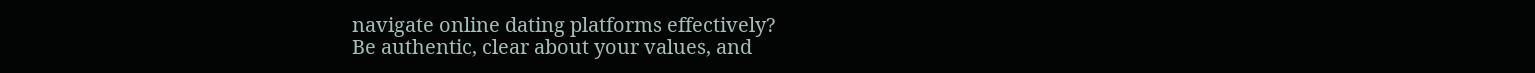navigate online dating platforms effectively?
Be authentic, clear about your values, and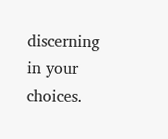discerning in your choices.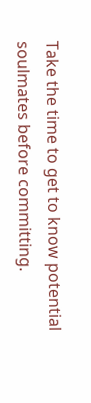Take the time to get to know potential soulmates before committing.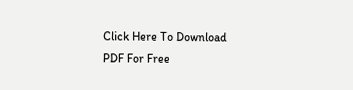Click Here To Download PDF For Free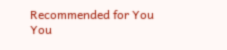Recommended for You
You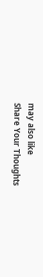may also like
Share Your Thoughts